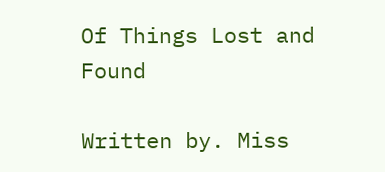Of Things Lost and Found

Written by. Miss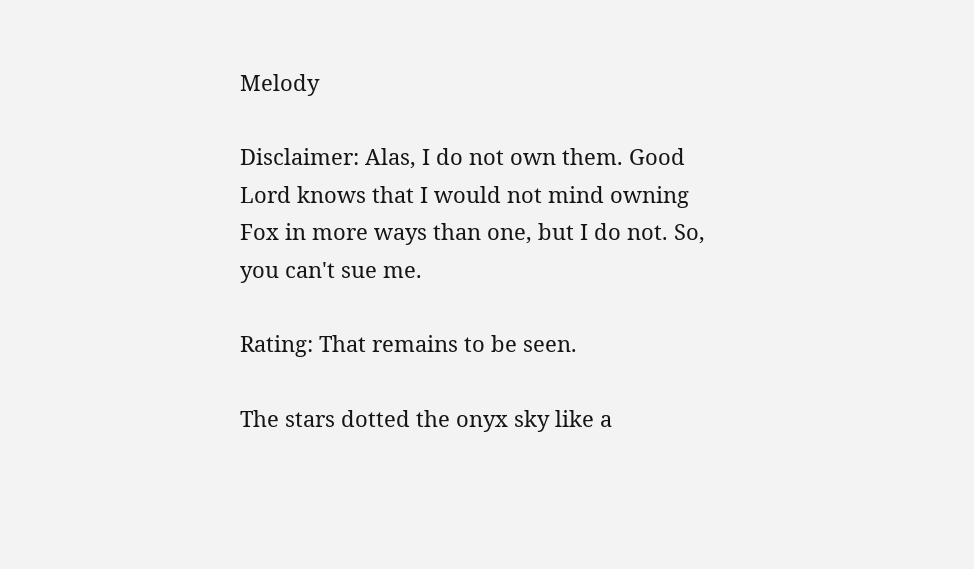Melody

Disclaimer: Alas, I do not own them. Good Lord knows that I would not mind owning Fox in more ways than one, but I do not. So, you can't sue me.

Rating: That remains to be seen.

The stars dotted the onyx sky like a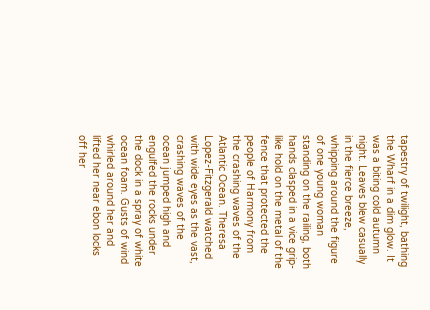tapestry of twilight, bathing the Wharf in a dim glow. It was a biting cold autumn night. Leaves blew casually in the fierce breeze, whipping around the figure of one young woman standing on the railing, both hands clasped in a vice grip-like hold on the metal of the fence that protected the people of Harmony from the crashing waves of the Atlantic Ocean. Theresa Lopez-Fitzgerald watched with wide eyes as the vast, crashing waves of the ocean jumped high and engulfed the rocks under the dock in a spray of white ocean foam. Gusts of wind whirled around her and lifted her near ebon locks off her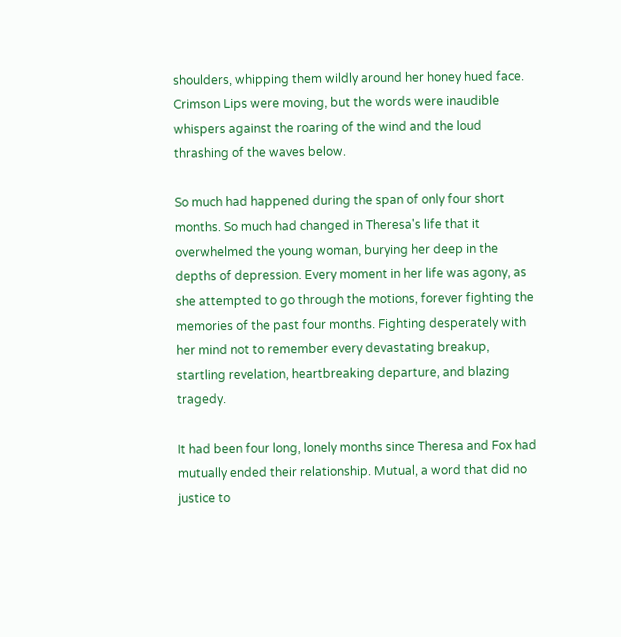shoulders, whipping them wildly around her honey hued face. Crimson Lips were moving, but the words were inaudible whispers against the roaring of the wind and the loud thrashing of the waves below.

So much had happened during the span of only four short months. So much had changed in Theresa's life that it overwhelmed the young woman, burying her deep in the depths of depression. Every moment in her life was agony, as she attempted to go through the motions, forever fighting the memories of the past four months. Fighting desperately with her mind not to remember every devastating breakup, startling revelation, heartbreaking departure, and blazing tragedy.

It had been four long, lonely months since Theresa and Fox had mutually ended their relationship. Mutual, a word that did no justice to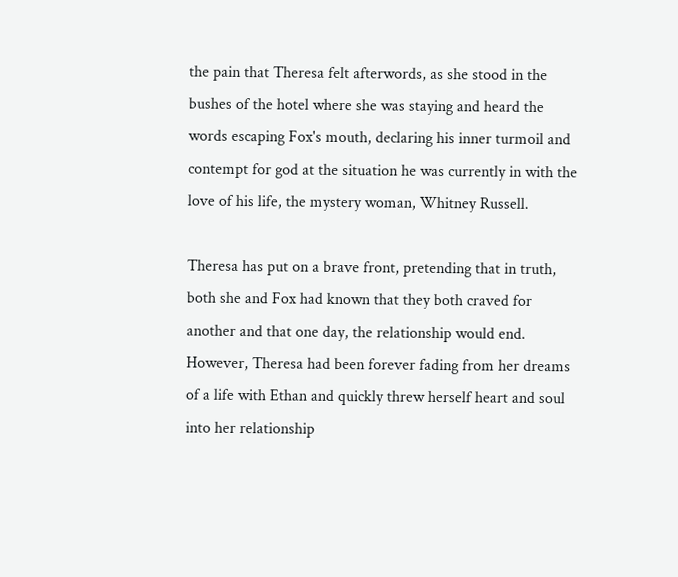the pain that Theresa felt afterwords, as she stood in the bushes of the hotel where she was staying and heard the words escaping Fox's mouth, declaring his inner turmoil and contempt for god at the situation he was currently in with the love of his life, the mystery woman, Whitney Russell.

Theresa has put on a brave front, pretending that in truth, both she and Fox had known that they both craved for another and that one day, the relationship would end. However, Theresa had been forever fading from her dreams of a life with Ethan and quickly threw herself heart and soul into her relationship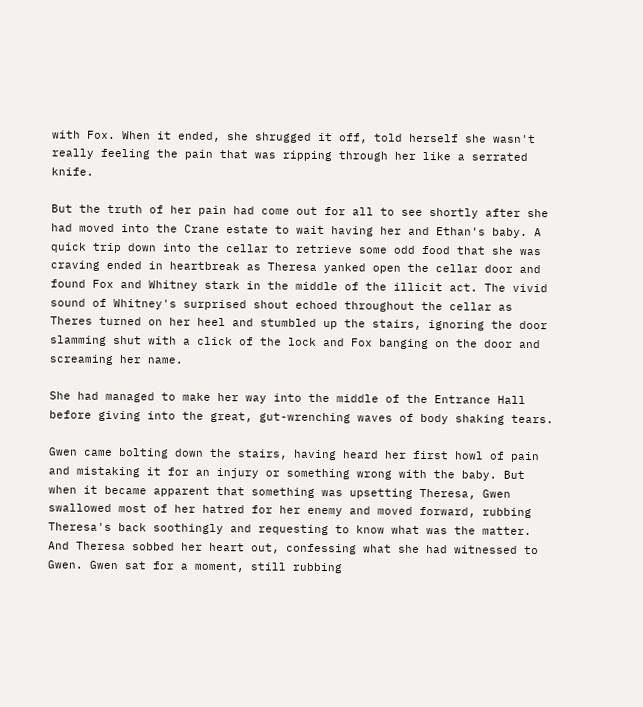with Fox. When it ended, she shrugged it off, told herself she wasn't really feeling the pain that was ripping through her like a serrated knife.

But the truth of her pain had come out for all to see shortly after she had moved into the Crane estate to wait having her and Ethan's baby. A quick trip down into the cellar to retrieve some odd food that she was craving ended in heartbreak as Theresa yanked open the cellar door and found Fox and Whitney stark in the middle of the illicit act. The vivid sound of Whitney's surprised shout echoed throughout the cellar as Theres turned on her heel and stumbled up the stairs, ignoring the door slamming shut with a click of the lock and Fox banging on the door and screaming her name.

She had managed to make her way into the middle of the Entrance Hall before giving into the great, gut-wrenching waves of body shaking tears.

Gwen came bolting down the stairs, having heard her first howl of pain and mistaking it for an injury or something wrong with the baby. But when it became apparent that something was upsetting Theresa, Gwen swallowed most of her hatred for her enemy and moved forward, rubbing Theresa's back soothingly and requesting to know what was the matter. And Theresa sobbed her heart out, confessing what she had witnessed to Gwen. Gwen sat for a moment, still rubbing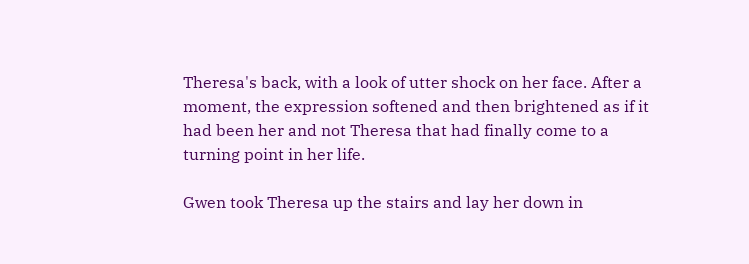Theresa's back, with a look of utter shock on her face. After a moment, the expression softened and then brightened as if it had been her and not Theresa that had finally come to a turning point in her life.

Gwen took Theresa up the stairs and lay her down in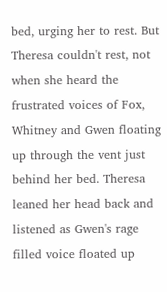bed, urging her to rest. But Theresa couldn't rest, not when she heard the frustrated voices of Fox, Whitney and Gwen floating up through the vent just behind her bed. Theresa leaned her head back and listened as Gwen's rage filled voice floated up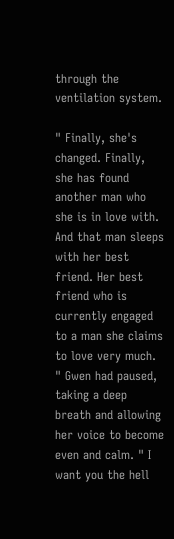through the ventilation system.

" Finally, she's changed. Finally, she has found another man who she is in love with. And that man sleeps with her best friend. Her best friend who is currently engaged to a man she claims to love very much. " Gwen had paused, taking a deep breath and allowing her voice to become even and calm. " I want you the hell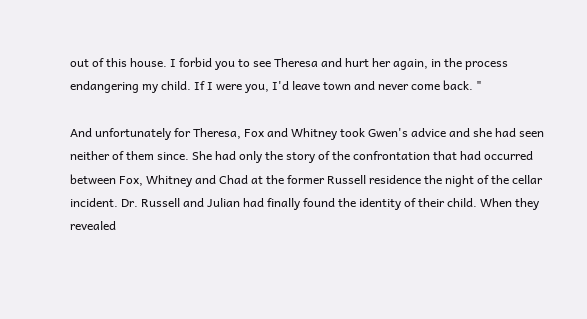out of this house. I forbid you to see Theresa and hurt her again, in the process endangering my child. If I were you, I'd leave town and never come back. "

And unfortunately for Theresa, Fox and Whitney took Gwen's advice and she had seen neither of them since. She had only the story of the confrontation that had occurred between Fox, Whitney and Chad at the former Russell residence the night of the cellar incident. Dr. Russell and Julian had finally found the identity of their child. When they revealed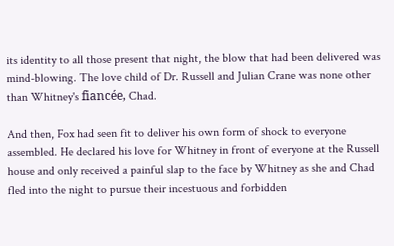its identity to all those present that night, the blow that had been delivered was mind-blowing. The love child of Dr. Russell and Julian Crane was none other than Whitney's fiancée, Chad.

And then, Fox had seen fit to deliver his own form of shock to everyone assembled. He declared his love for Whitney in front of everyone at the Russell house and only received a painful slap to the face by Whitney as she and Chad fled into the night to pursue their incestuous and forbidden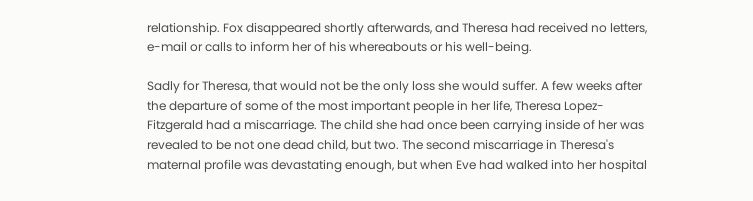relationship. Fox disappeared shortly afterwards, and Theresa had received no letters, e-mail or calls to inform her of his whereabouts or his well-being.

Sadly for Theresa, that would not be the only loss she would suffer. A few weeks after the departure of some of the most important people in her life, Theresa Lopez-Fitzgerald had a miscarriage. The child she had once been carrying inside of her was revealed to be not one dead child, but two. The second miscarriage in Theresa's maternal profile was devastating enough, but when Eve had walked into her hospital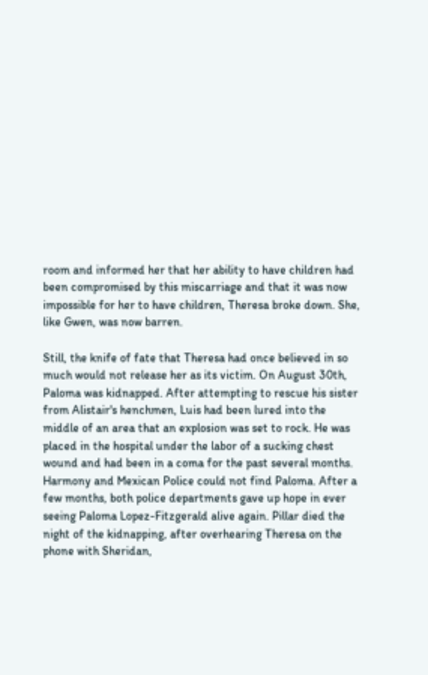room and informed her that her ability to have children had been compromised by this miscarriage and that it was now impossible for her to have children, Theresa broke down. She, like Gwen, was now barren.

Still, the knife of fate that Theresa had once believed in so much would not release her as its victim. On August 30th, Paloma was kidnapped. After attempting to rescue his sister from Alistair's henchmen, Luis had been lured into the middle of an area that an explosion was set to rock. He was placed in the hospital under the labor of a sucking chest wound and had been in a coma for the past several months. Harmony and Mexican Police could not find Paloma. After a few months, both police departments gave up hope in ever seeing Paloma Lopez-Fitzgerald alive again. Pillar died the night of the kidnapping, after overhearing Theresa on the phone with Sheridan,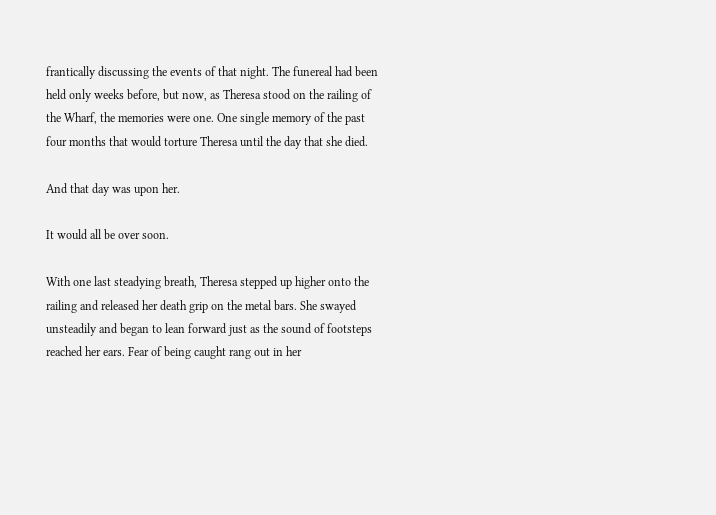frantically discussing the events of that night. The funereal had been held only weeks before, but now, as Theresa stood on the railing of the Wharf, the memories were one. One single memory of the past four months that would torture Theresa until the day that she died.

And that day was upon her.

It would all be over soon.

With one last steadying breath, Theresa stepped up higher onto the railing and released her death grip on the metal bars. She swayed unsteadily and began to lean forward just as the sound of footsteps reached her ears. Fear of being caught rang out in her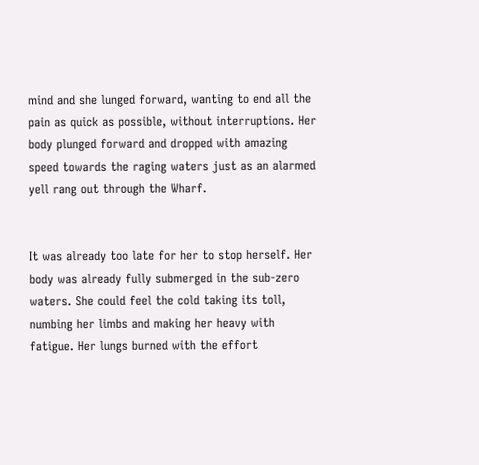mind and she lunged forward, wanting to end all the pain as quick as possible, without interruptions. Her body plunged forward and dropped with amazing speed towards the raging waters just as an alarmed yell rang out through the Wharf.


It was already too late for her to stop herself. Her body was already fully submerged in the sub-zero waters. She could feel the cold taking its toll, numbing her limbs and making her heavy with fatigue. Her lungs burned with the effort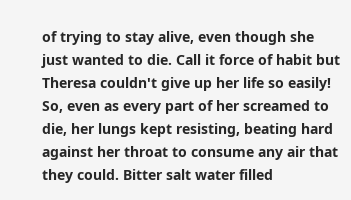of trying to stay alive, even though she just wanted to die. Call it force of habit but Theresa couldn't give up her life so easily! So, even as every part of her screamed to die, her lungs kept resisting, beating hard against her throat to consume any air that they could. Bitter salt water filled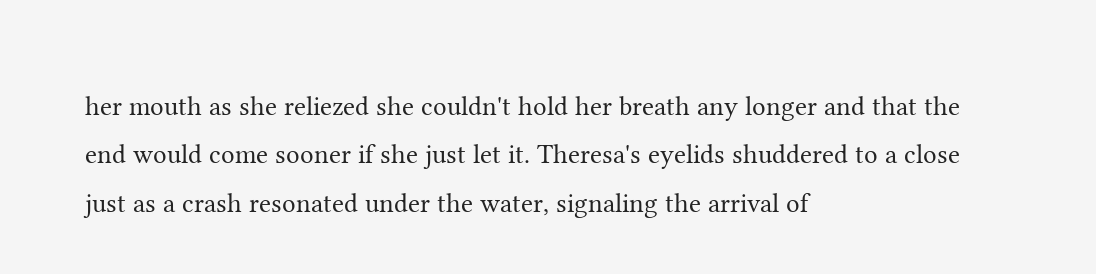her mouth as she reliezed she couldn't hold her breath any longer and that the end would come sooner if she just let it. Theresa's eyelids shuddered to a close just as a crash resonated under the water, signaling the arrival of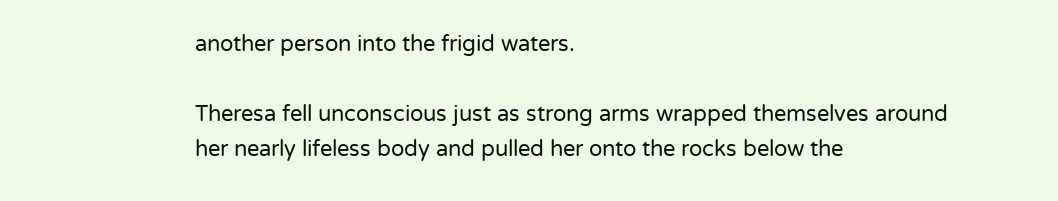another person into the frigid waters.

Theresa fell unconscious just as strong arms wrapped themselves around her nearly lifeless body and pulled her onto the rocks below the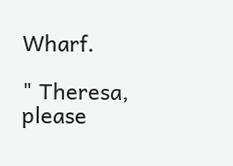Wharf.

" Theresa, please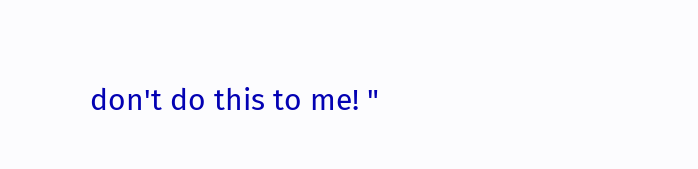don't do this to me! "